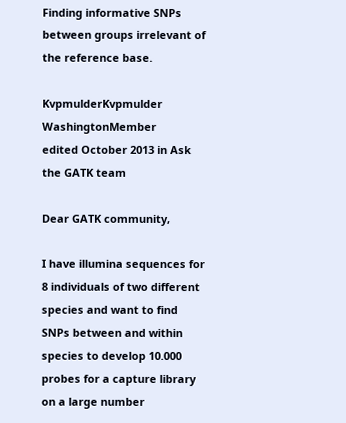Finding informative SNPs between groups irrelevant of the reference base.

KvpmulderKvpmulder WashingtonMember
edited October 2013 in Ask the GATK team

Dear GATK community,

I have illumina sequences for 8 individuals of two different species and want to find SNPs between and within species to develop 10.000 probes for a capture library on a large number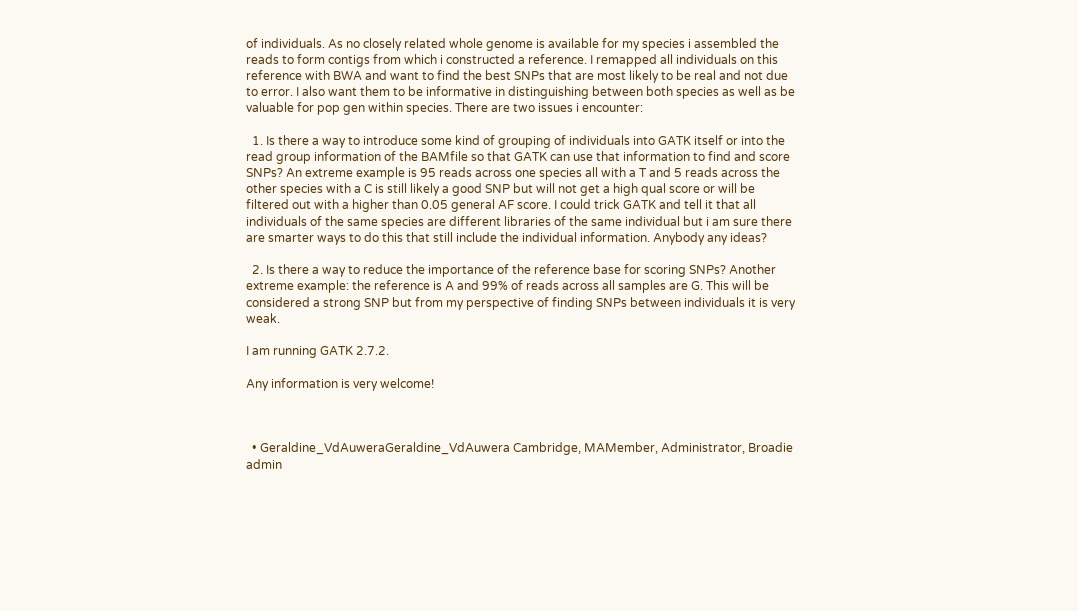of individuals. As no closely related whole genome is available for my species i assembled the reads to form contigs from which i constructed a reference. I remapped all individuals on this reference with BWA and want to find the best SNPs that are most likely to be real and not due to error. I also want them to be informative in distinguishing between both species as well as be valuable for pop gen within species. There are two issues i encounter:

  1. Is there a way to introduce some kind of grouping of individuals into GATK itself or into the read group information of the BAMfile so that GATK can use that information to find and score SNPs? An extreme example is 95 reads across one species all with a T and 5 reads across the other species with a C is still likely a good SNP but will not get a high qual score or will be filtered out with a higher than 0.05 general AF score. I could trick GATK and tell it that all individuals of the same species are different libraries of the same individual but i am sure there are smarter ways to do this that still include the individual information. Anybody any ideas?

  2. Is there a way to reduce the importance of the reference base for scoring SNPs? Another extreme example: the reference is A and 99% of reads across all samples are G. This will be considered a strong SNP but from my perspective of finding SNPs between individuals it is very weak.

I am running GATK 2.7.2.

Any information is very welcome!



  • Geraldine_VdAuweraGeraldine_VdAuwera Cambridge, MAMember, Administrator, Broadie admin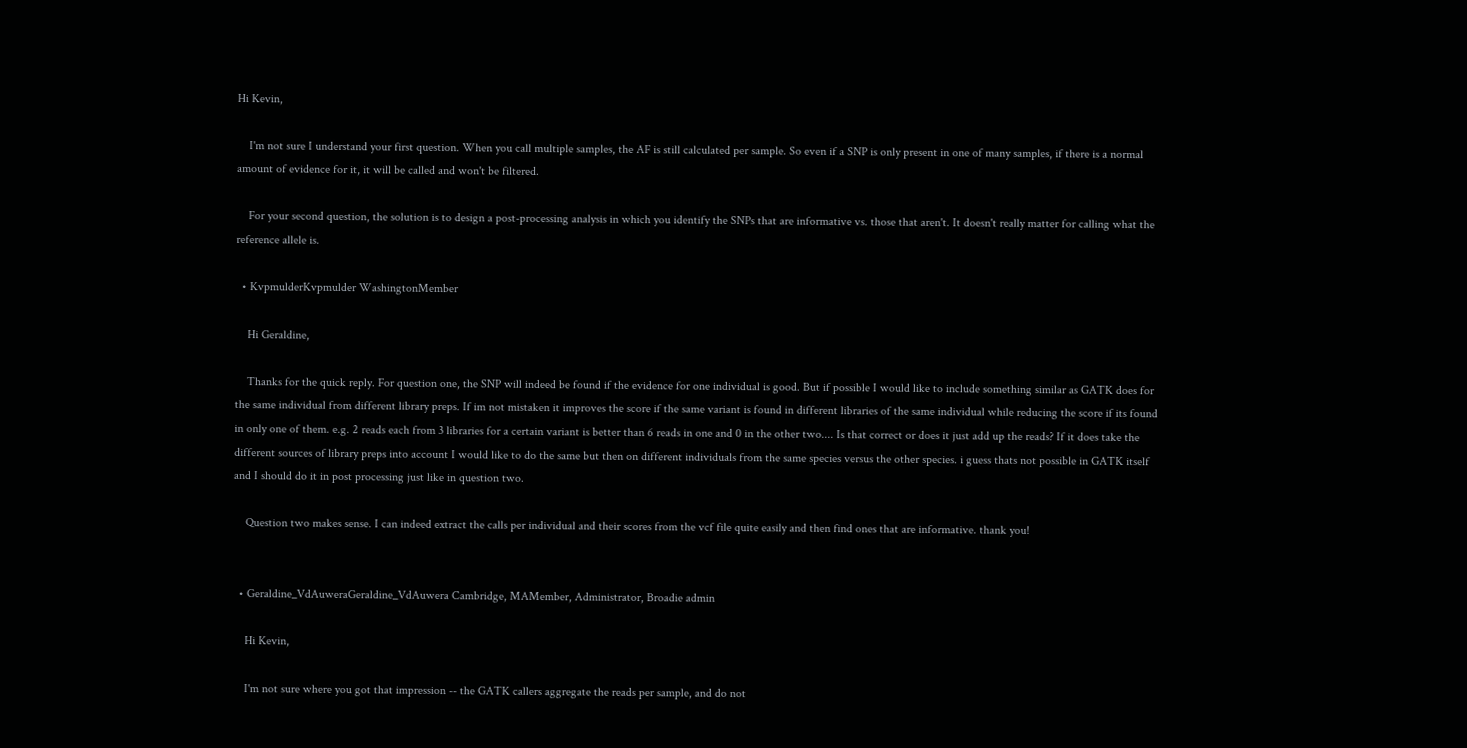Hi Kevin,

    I'm not sure I understand your first question. When you call multiple samples, the AF is still calculated per sample. So even if a SNP is only present in one of many samples, if there is a normal amount of evidence for it, it will be called and won't be filtered.

    For your second question, the solution is to design a post-processing analysis in which you identify the SNPs that are informative vs. those that aren't. It doesn't really matter for calling what the reference allele is.

  • KvpmulderKvpmulder WashingtonMember

    Hi Geraldine,

    Thanks for the quick reply. For question one, the SNP will indeed be found if the evidence for one individual is good. But if possible I would like to include something similar as GATK does for the same individual from different library preps. If im not mistaken it improves the score if the same variant is found in different libraries of the same individual while reducing the score if its found in only one of them. e.g. 2 reads each from 3 libraries for a certain variant is better than 6 reads in one and 0 in the other two.... Is that correct or does it just add up the reads? If it does take the different sources of library preps into account I would like to do the same but then on different individuals from the same species versus the other species. i guess thats not possible in GATK itself and I should do it in post processing just like in question two.

    Question two makes sense. I can indeed extract the calls per individual and their scores from the vcf file quite easily and then find ones that are informative. thank you!


  • Geraldine_VdAuweraGeraldine_VdAuwera Cambridge, MAMember, Administrator, Broadie admin

    Hi Kevin,

    I'm not sure where you got that impression -- the GATK callers aggregate the reads per sample, and do not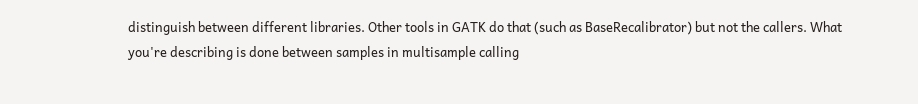distinguish between different libraries. Other tools in GATK do that (such as BaseRecalibrator) but not the callers. What you're describing is done between samples in multisample calling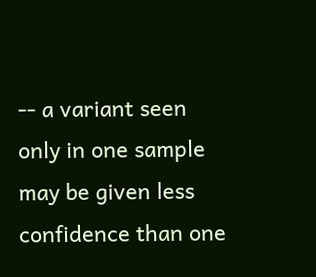-- a variant seen only in one sample may be given less confidence than one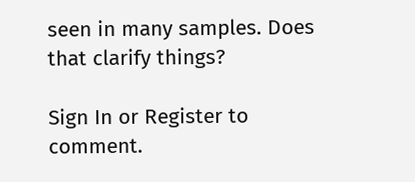seen in many samples. Does that clarify things?

Sign In or Register to comment.